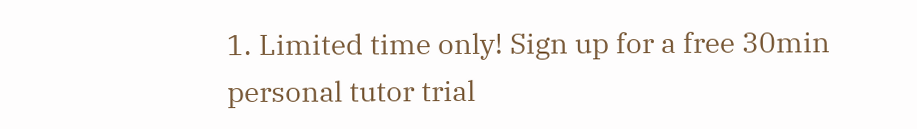1. Limited time only! Sign up for a free 30min personal tutor trial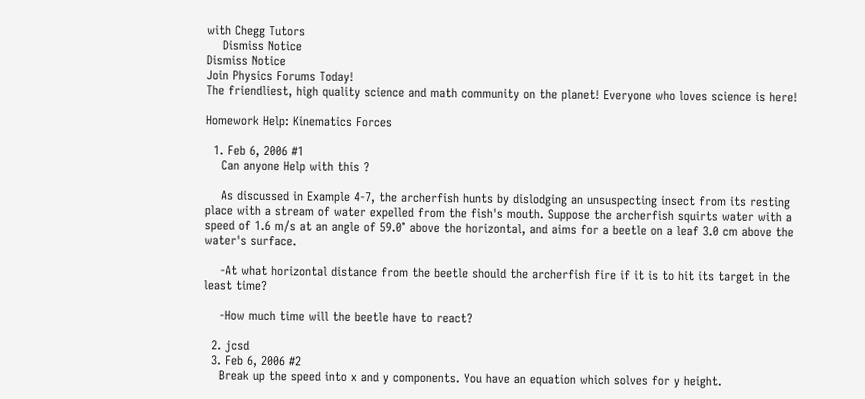with Chegg Tutors
    Dismiss Notice
Dismiss Notice
Join Physics Forums Today!
The friendliest, high quality science and math community on the planet! Everyone who loves science is here!

Homework Help: Kinematics Forces

  1. Feb 6, 2006 #1
    Can anyone Help with this ?

    As discussed in Example 4-7, the archerfish hunts by dislodging an unsuspecting insect from its resting place with a stream of water expelled from the fish's mouth. Suppose the archerfish squirts water with a speed of 1.6 m/s at an angle of 59.0° above the horizontal, and aims for a beetle on a leaf 3.0 cm above the water's surface.

    -At what horizontal distance from the beetle should the archerfish fire if it is to hit its target in the least time?

    -How much time will the beetle have to react?

  2. jcsd
  3. Feb 6, 2006 #2
    Break up the speed into x and y components. You have an equation which solves for y height.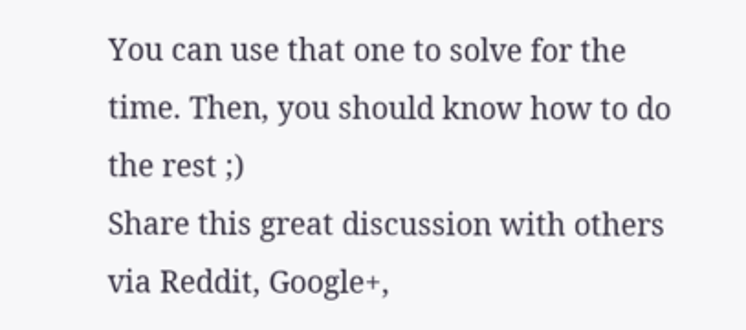You can use that one to solve for the time. Then, you should know how to do the rest ;)
Share this great discussion with others via Reddit, Google+,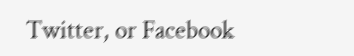Twitter, or Facebook